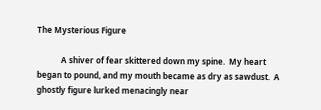The Mysterious Figure

            A shiver of fear skittered down my spine.  My heart began to pound, and my mouth became as dry as sawdust.  A ghostly figure lurked menacingly near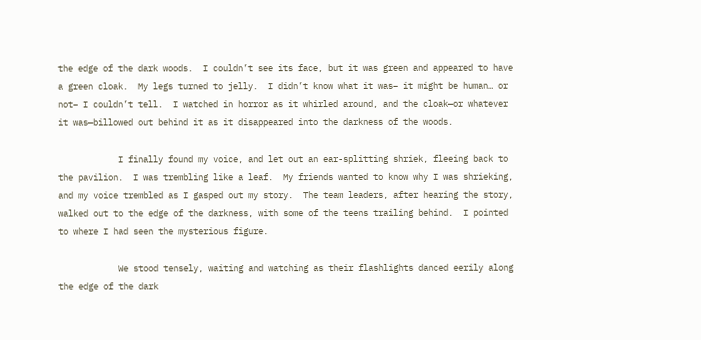the edge of the dark woods.  I couldn’t see its face, but it was green and appeared to have a green cloak.  My legs turned to jelly.  I didn’t know what it was– it might be human… or not– I couldn’t tell.  I watched in horror as it whirled around, and the cloak—or whatever it was—billowed out behind it as it disappeared into the darkness of the woods.

            I finally found my voice, and let out an ear-splitting shriek, fleeing back to the pavilion.  I was trembling like a leaf.  My friends wanted to know why I was shrieking, and my voice trembled as I gasped out my story.  The team leaders, after hearing the story, walked out to the edge of the darkness, with some of the teens trailing behind.  I pointed to where I had seen the mysterious figure.

            We stood tensely, waiting and watching as their flashlights danced eerily along the edge of the dark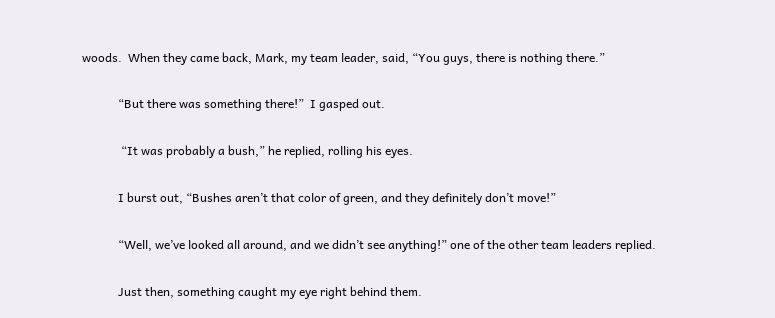woods.  When they came back, Mark, my team leader, said, “You guys, there is nothing there.”

            “But there was something there!”  I gasped out.

             “It was probably a bush,” he replied, rolling his eyes.

            I burst out, “Bushes aren’t that color of green, and they definitely don’t move!”

            “Well, we’ve looked all around, and we didn’t see anything!” one of the other team leaders replied.

            Just then, something caught my eye right behind them.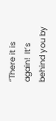“There it is again!  It’s behind you by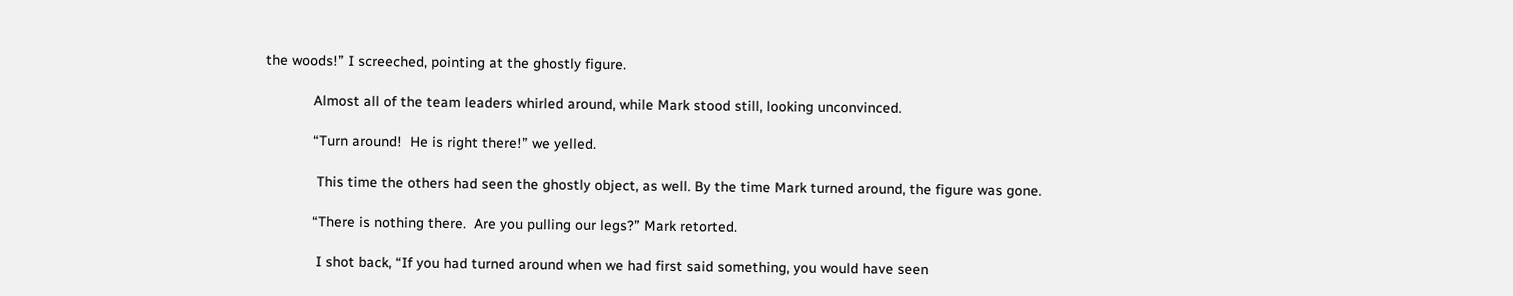the woods!” I screeched, pointing at the ghostly figure.

            Almost all of the team leaders whirled around, while Mark stood still, looking unconvinced.

            “Turn around!  He is right there!” we yelled.

             This time the others had seen the ghostly object, as well. By the time Mark turned around, the figure was gone.

            “There is nothing there.  Are you pulling our legs?” Mark retorted.

             I shot back, “If you had turned around when we had first said something, you would have seen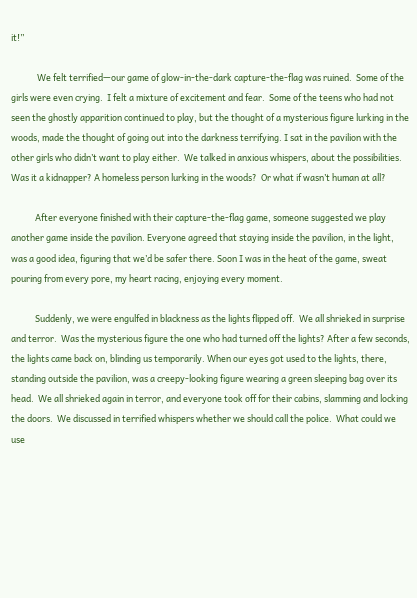it!”

             We felt terrified—our game of glow-in-the-dark capture-the-flag was ruined.  Some of the girls were even crying.  I felt a mixture of excitement and fear.  Some of the teens who had not seen the ghostly apparition continued to play, but the thought of a mysterious figure lurking in the woods, made the thought of going out into the darkness terrifying. I sat in the pavilion with the other girls who didn’t want to play either.  We talked in anxious whispers, about the possibilities.  Was it a kidnapper? A homeless person lurking in the woods?  Or what if wasn’t human at all?

            After everyone finished with their capture-the-flag game, someone suggested we play another game inside the pavilion. Everyone agreed that staying inside the pavilion, in the light, was a good idea, figuring that we’d be safer there. Soon I was in the heat of the game, sweat pouring from every pore, my heart racing, enjoying every moment.

            Suddenly, we were engulfed in blackness as the lights flipped off.  We all shrieked in surprise and terror.  Was the mysterious figure the one who had turned off the lights? After a few seconds, the lights came back on, blinding us temporarily. When our eyes got used to the lights, there, standing outside the pavilion, was a creepy-looking figure wearing a green sleeping bag over its head.  We all shrieked again in terror, and everyone took off for their cabins, slamming and locking the doors.  We discussed in terrified whispers whether we should call the police.  What could we use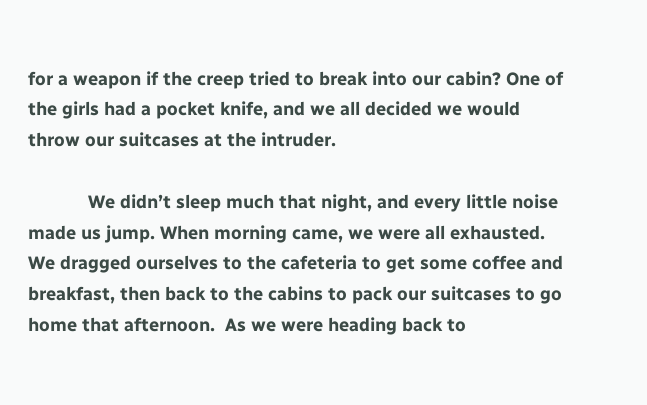for a weapon if the creep tried to break into our cabin? One of the girls had a pocket knife, and we all decided we would throw our suitcases at the intruder.

            We didn’t sleep much that night, and every little noise made us jump. When morning came, we were all exhausted.  We dragged ourselves to the cafeteria to get some coffee and breakfast, then back to the cabins to pack our suitcases to go home that afternoon.  As we were heading back to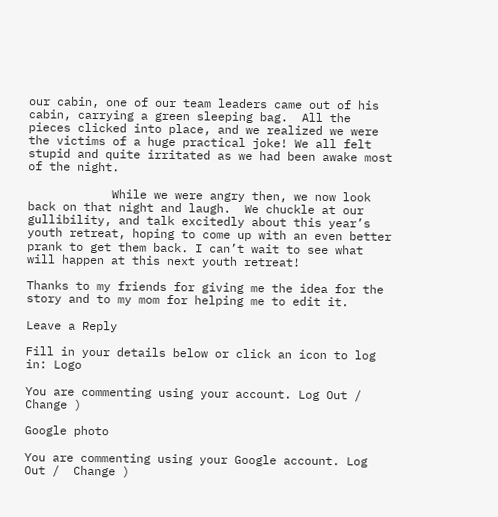our cabin, one of our team leaders came out of his cabin, carrying a green sleeping bag.  All the pieces clicked into place, and we realized we were the victims of a huge practical joke! We all felt stupid and quite irritated as we had been awake most of the night.

            While we were angry then, we now look back on that night and laugh.  We chuckle at our gullibility, and talk excitedly about this year’s youth retreat, hoping to come up with an even better prank to get them back. I can’t wait to see what will happen at this next youth retreat!

Thanks to my friends for giving me the idea for the story and to my mom for helping me to edit it.

Leave a Reply

Fill in your details below or click an icon to log in: Logo

You are commenting using your account. Log Out /  Change )

Google photo

You are commenting using your Google account. Log Out /  Change )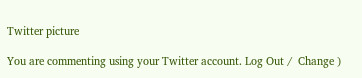Twitter picture

You are commenting using your Twitter account. Log Out /  Change )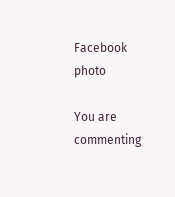Facebook photo

You are commenting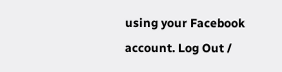using your Facebook account. Log Out /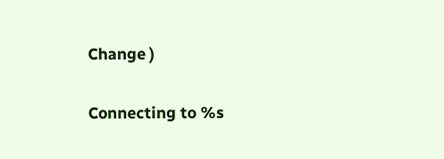Change )

Connecting to %s